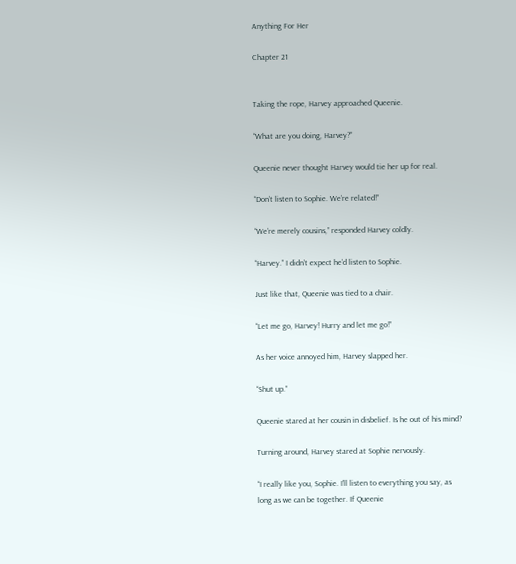Anything For Her

Chapter 21


Taking the rope, Harvey approached Queenie.

“What are you doing, Harvey?”

Queenie never thought Harvey would tie her up for real.

“Don’t listen to Sophie. We’re related!”

“We’re merely cousins,” responded Harvey coldly.

“Harvey.” I didn’t expect he’d listen to Sophie.

Just like that, Queenie was tied to a chair.

“Let me go, Harvey! Hurry and let me go!”

As her voice annoyed him, Harvey slapped her.

“Shut up.”

Queenie stared at her cousin in disbelief. Is he out of his mind?

Turning around, Harvey stared at Sophie nervously.

“I really like you, Sophie. I’ll listen to everything you say, as long as we can be together. If Queenie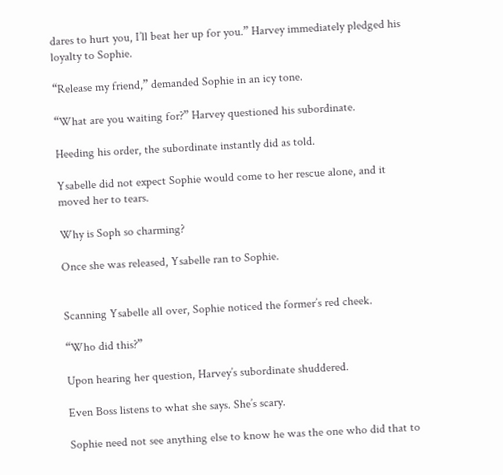dares to hurt you, I’ll beat her up for you.” Harvey immediately pledged his loyalty to Sophie.

“Release my friend,” demanded Sophie in an icy tone.

“What are you waiting for?” Harvey questioned his subordinate.

Heeding his order, the subordinate instantly did as told.

Ysabelle did not expect Sophie would come to her rescue alone, and it moved her to tears.

Why is Soph so charming?

Once she was released, Ysabelle ran to Sophie.


Scanning Ysabelle all over, Sophie noticed the former’s red cheek.

“Who did this?”

Upon hearing her question, Harvey’s subordinate shuddered.

Even Boss listens to what she says. She’s scary.

Sophie need not see anything else to know he was the one who did that to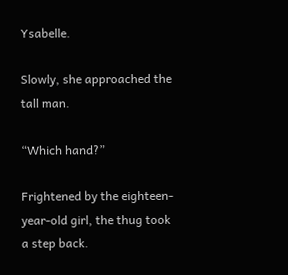Ysabelle.

Slowly, she approached the tall man.

“Which hand?”

Frightened by the eighteen-year-old girl, the thug took a step back.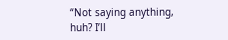“Not saying anything, huh? I’ll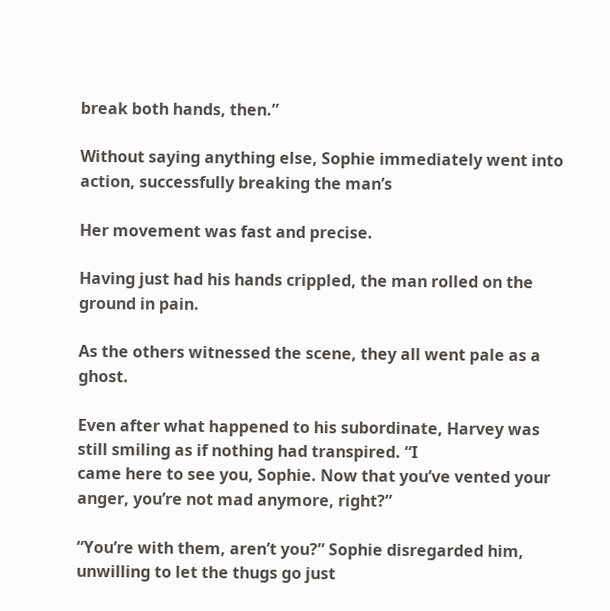break both hands, then.”

Without saying anything else, Sophie immediately went into action, successfully breaking the man’s

Her movement was fast and precise.

Having just had his hands crippled, the man rolled on the ground in pain.

As the others witnessed the scene, they all went pale as a ghost.

Even after what happened to his subordinate, Harvey was still smiling as if nothing had transpired. “I
came here to see you, Sophie. Now that you’ve vented your anger, you’re not mad anymore, right?”

“You’re with them, aren’t you?” Sophie disregarded him, unwilling to let the thugs go just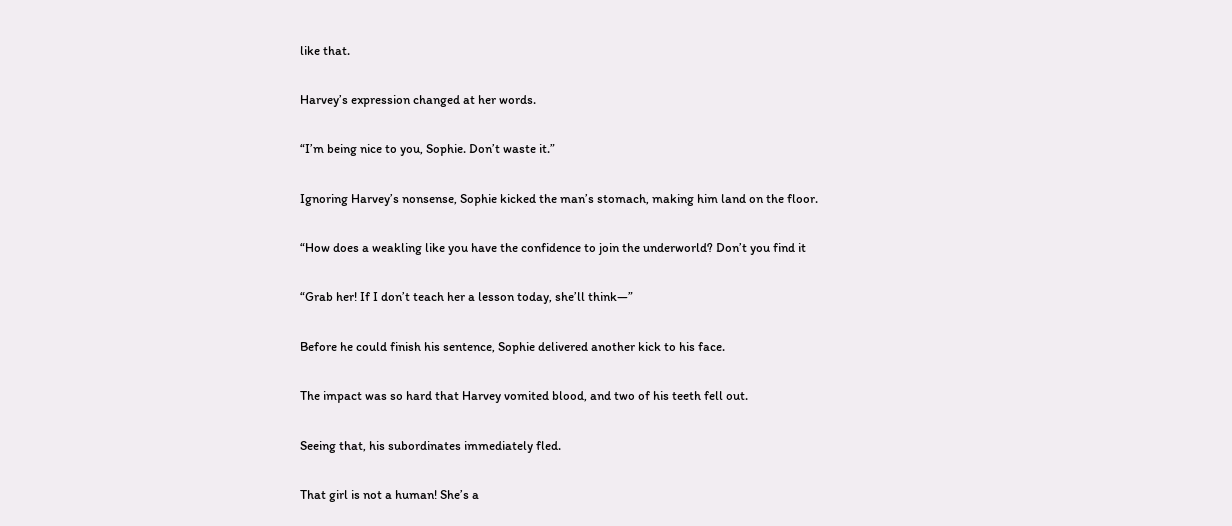like that.

Harvey’s expression changed at her words.

“I’m being nice to you, Sophie. Don’t waste it.”

Ignoring Harvey’s nonsense, Sophie kicked the man’s stomach, making him land on the floor.

“How does a weakling like you have the confidence to join the underworld? Don’t you find it

“Grab her! If I don’t teach her a lesson today, she’ll think—”

Before he could finish his sentence, Sophie delivered another kick to his face.

The impact was so hard that Harvey vomited blood, and two of his teeth fell out.

Seeing that, his subordinates immediately fled.

That girl is not a human! She’s a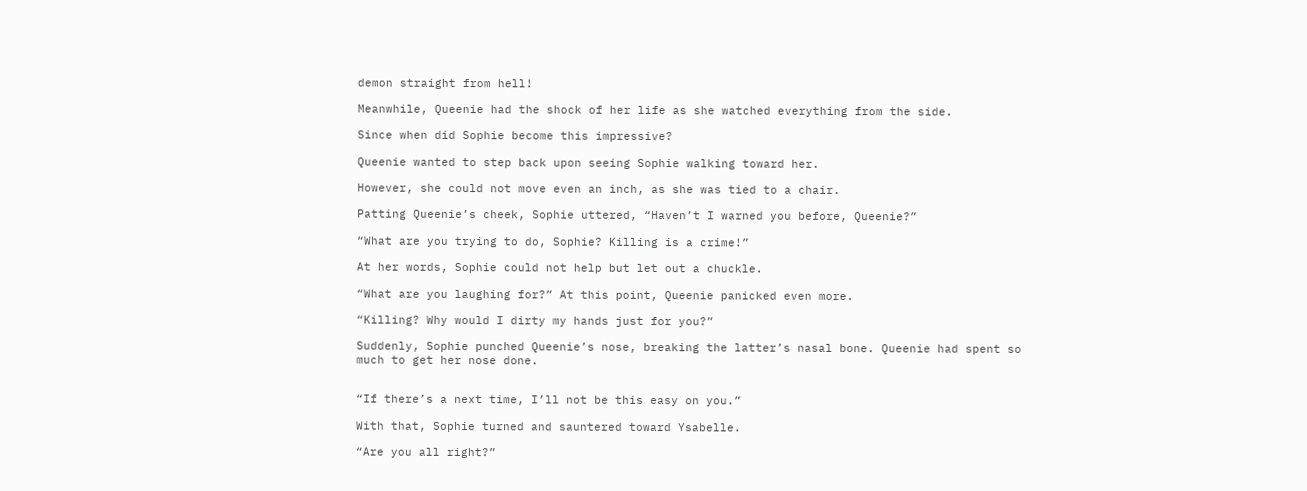demon straight from hell!

Meanwhile, Queenie had the shock of her life as she watched everything from the side.

Since when did Sophie become this impressive?

Queenie wanted to step back upon seeing Sophie walking toward her.

However, she could not move even an inch, as she was tied to a chair.

Patting Queenie’s cheek, Sophie uttered, “Haven’t I warned you before, Queenie?”

“What are you trying to do, Sophie? Killing is a crime!”

At her words, Sophie could not help but let out a chuckle.

“What are you laughing for?” At this point, Queenie panicked even more.

“Killing? Why would I dirty my hands just for you?”

Suddenly, Sophie punched Queenie’s nose, breaking the latter’s nasal bone. Queenie had spent so
much to get her nose done.


“If there’s a next time, I’ll not be this easy on you.”

With that, Sophie turned and sauntered toward Ysabelle.

“Are you all right?”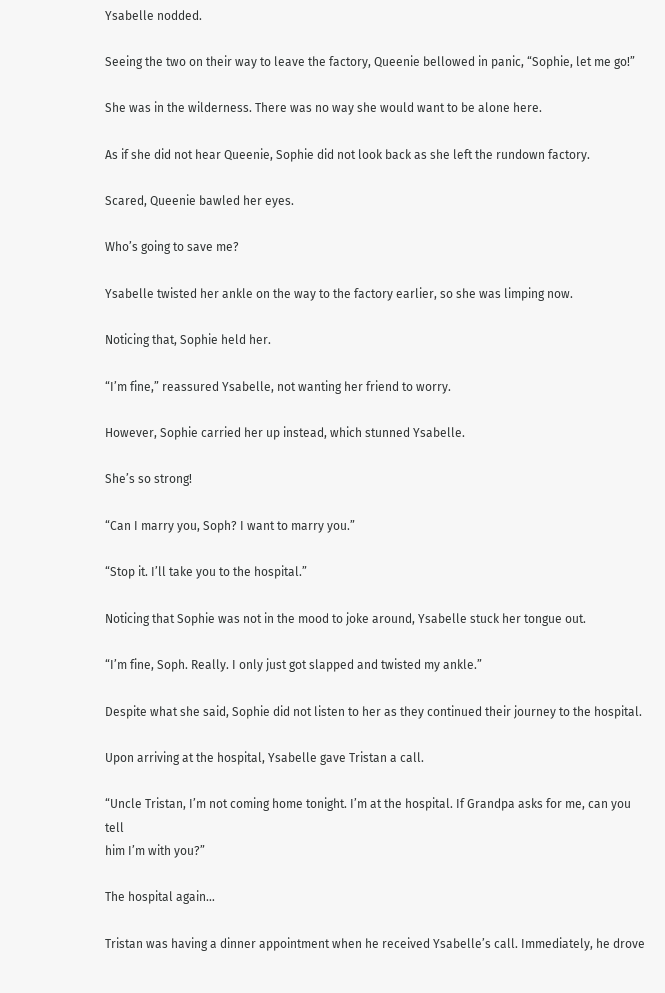Ysabelle nodded.

Seeing the two on their way to leave the factory, Queenie bellowed in panic, “Sophie, let me go!”

She was in the wilderness. There was no way she would want to be alone here.

As if she did not hear Queenie, Sophie did not look back as she left the rundown factory.

Scared, Queenie bawled her eyes.

Who’s going to save me?

Ysabelle twisted her ankle on the way to the factory earlier, so she was limping now.

Noticing that, Sophie held her.

“I’m fine,” reassured Ysabelle, not wanting her friend to worry.

However, Sophie carried her up instead, which stunned Ysabelle.

She’s so strong!

“Can I marry you, Soph? I want to marry you.”

“Stop it. I’ll take you to the hospital.”

Noticing that Sophie was not in the mood to joke around, Ysabelle stuck her tongue out.

“I’m fine, Soph. Really. I only just got slapped and twisted my ankle.”

Despite what she said, Sophie did not listen to her as they continued their journey to the hospital.

Upon arriving at the hospital, Ysabelle gave Tristan a call.

“Uncle Tristan, I’m not coming home tonight. I’m at the hospital. If Grandpa asks for me, can you tell
him I’m with you?”

The hospital again…

Tristan was having a dinner appointment when he received Ysabelle’s call. Immediately, he drove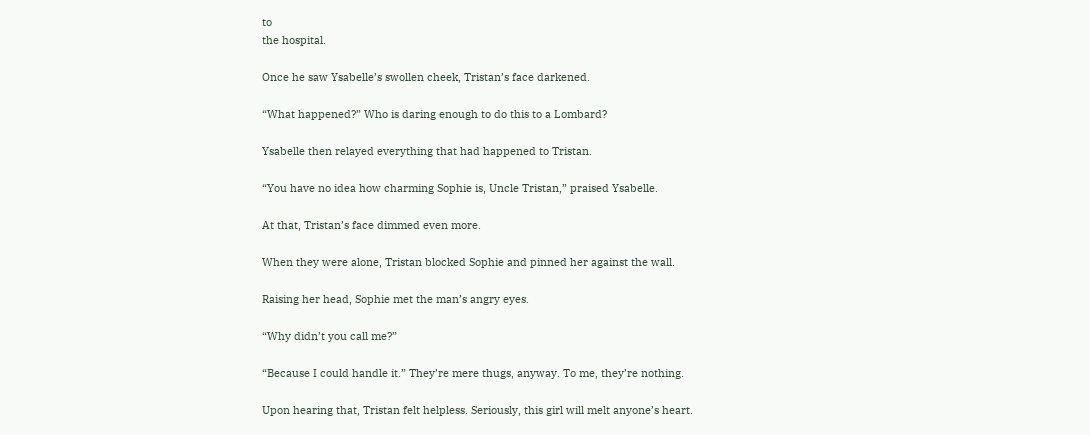to
the hospital.

Once he saw Ysabelle’s swollen cheek, Tristan’s face darkened.

“What happened?” Who is daring enough to do this to a Lombard?

Ysabelle then relayed everything that had happened to Tristan.

“You have no idea how charming Sophie is, Uncle Tristan,” praised Ysabelle.

At that, Tristan’s face dimmed even more.

When they were alone, Tristan blocked Sophie and pinned her against the wall.

Raising her head, Sophie met the man’s angry eyes.

“Why didn’t you call me?”

“Because I could handle it.” They’re mere thugs, anyway. To me, they’re nothing.

Upon hearing that, Tristan felt helpless. Seriously, this girl will melt anyone’s heart.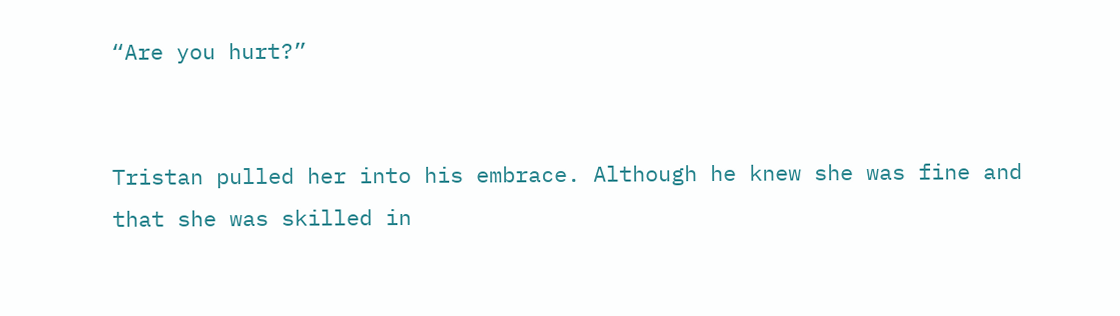“Are you hurt?”


Tristan pulled her into his embrace. Although he knew she was fine and that she was skilled in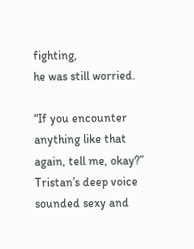fighting,
he was still worried.

“If you encounter anything like that again, tell me, okay?” Tristan’s deep voice sounded sexy and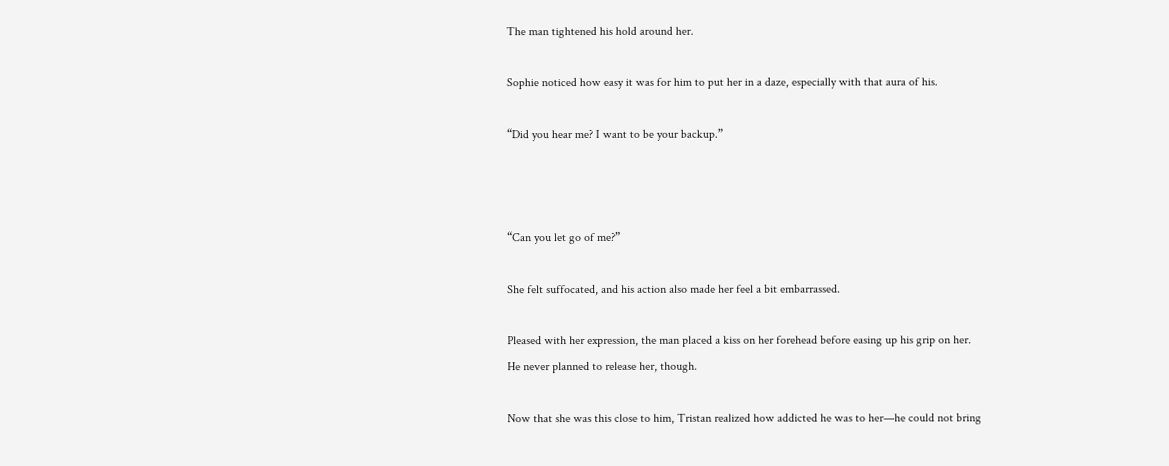The man tightened his hold around her.

Sophie noticed how easy it was for him to put her in a daze, especially with that aura of his.

“Did you hear me? I want to be your backup.”



“Can you let go of me?”

She felt suffocated, and his action also made her feel a bit embarrassed.

Pleased with her expression, the man placed a kiss on her forehead before easing up his grip on her.
He never planned to release her, though.

Now that she was this close to him, Tristan realized how addicted he was to her—he could not bring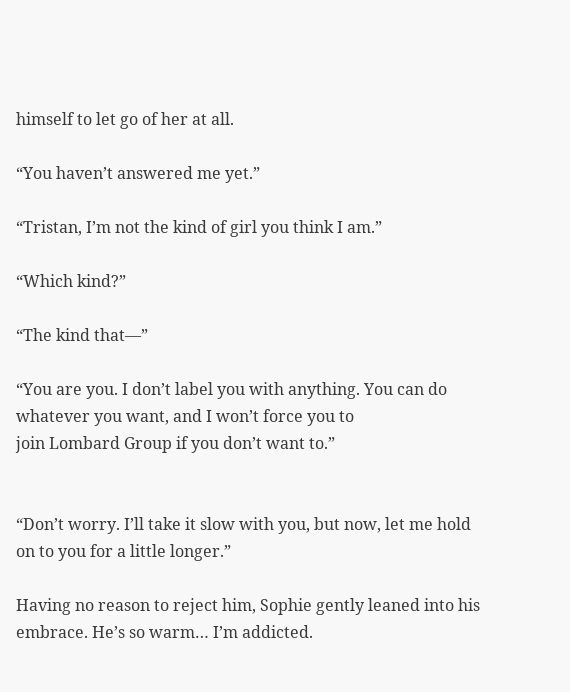himself to let go of her at all.

“You haven’t answered me yet.”

“Tristan, I’m not the kind of girl you think I am.”

“Which kind?”

“The kind that—”

“You are you. I don’t label you with anything. You can do whatever you want, and I won’t force you to
join Lombard Group if you don’t want to.”


“Don’t worry. I’ll take it slow with you, but now, let me hold on to you for a little longer.”

Having no reason to reject him, Sophie gently leaned into his embrace. He’s so warm… I’m addicted.